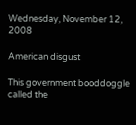Wednesday, November 12, 2008

American disgust

This government booddoggle called the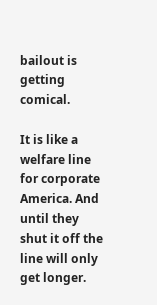bailout is getting comical.

It is like a welfare line for corporate America. And until they shut it off the line will only get longer.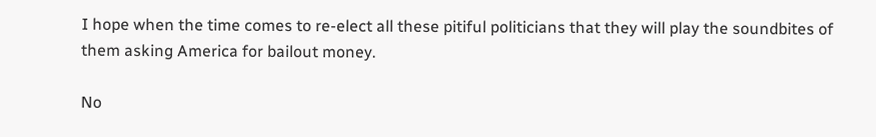I hope when the time comes to re-elect all these pitiful politicians that they will play the soundbites of them asking America for bailout money.

No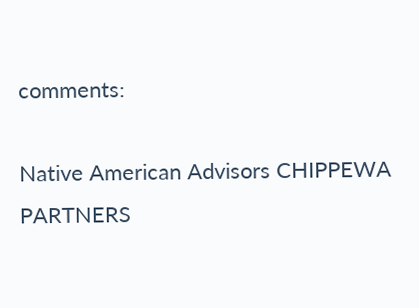comments:

Native American Advisors CHIPPEWA PARTNERS